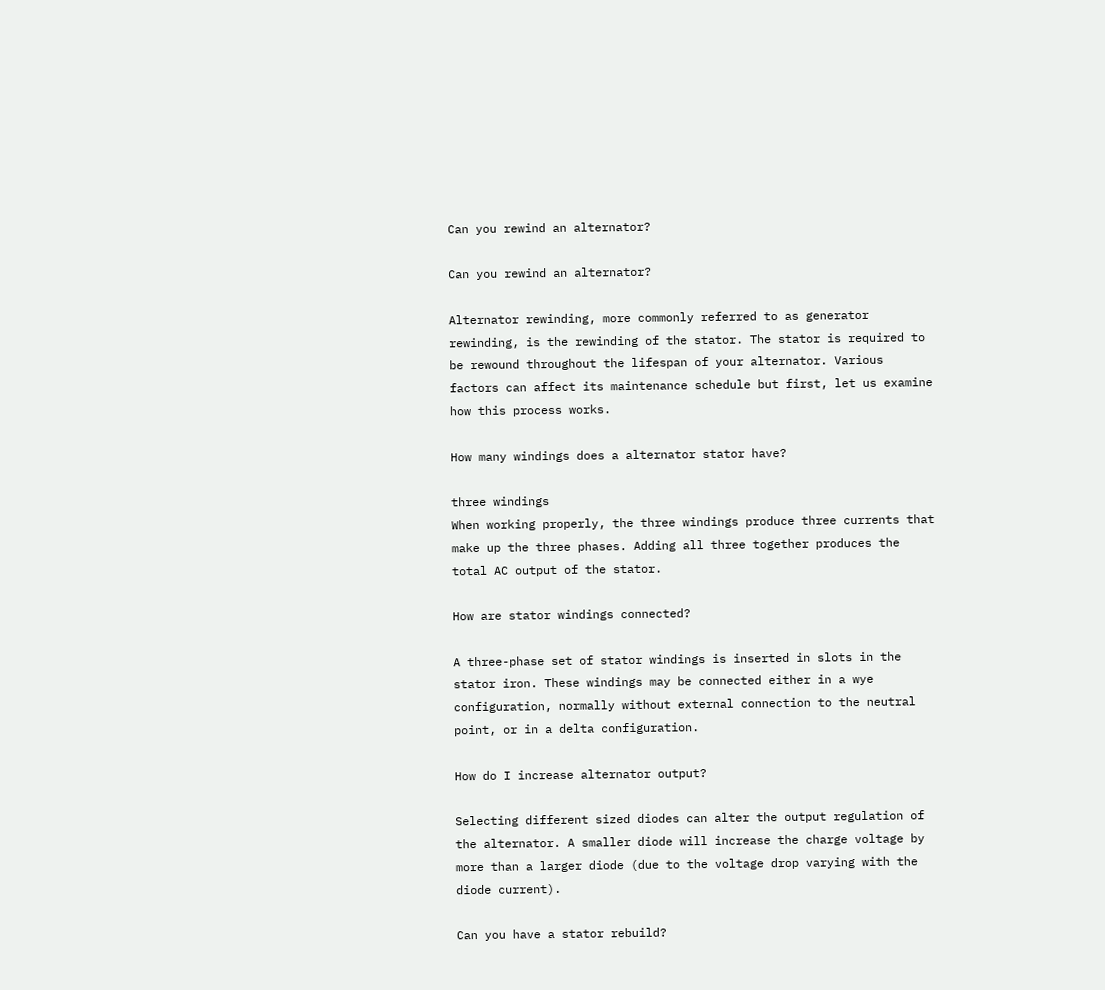Can you rewind an alternator?

Can you rewind an alternator?

Alternator rewinding, more commonly referred to as generator rewinding, is the rewinding of the stator. The stator is required to be rewound throughout the lifespan of your alternator. Various factors can affect its maintenance schedule but first, let us examine how this process works.

How many windings does a alternator stator have?

three windings
When working properly, the three windings produce three currents that make up the three phases. Adding all three together produces the total AC output of the stator.

How are stator windings connected?

A three-phase set of stator windings is inserted in slots in the stator iron. These windings may be connected either in a wye configuration, normally without external connection to the neutral point, or in a delta configuration.

How do I increase alternator output?

Selecting different sized diodes can alter the output regulation of the alternator. A smaller diode will increase the charge voltage by more than a larger diode (due to the voltage drop varying with the diode current).

Can you have a stator rebuild?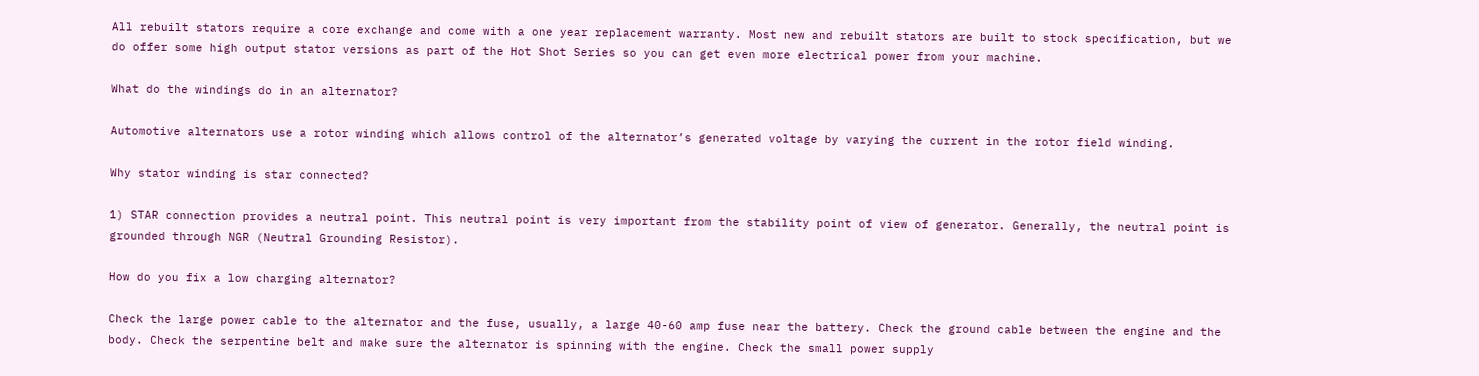All rebuilt stators require a core exchange and come with a one year replacement warranty. Most new and rebuilt stators are built to stock specification, but we do offer some high output stator versions as part of the Hot Shot Series so you can get even more electrical power from your machine.

What do the windings do in an alternator?

Automotive alternators use a rotor winding which allows control of the alternator’s generated voltage by varying the current in the rotor field winding.

Why stator winding is star connected?

1) STAR connection provides a neutral point. This neutral point is very important from the stability point of view of generator. Generally, the neutral point is grounded through NGR (Neutral Grounding Resistor).

How do you fix a low charging alternator?

Check the large power cable to the alternator and the fuse, usually, a large 40-60 amp fuse near the battery. Check the ground cable between the engine and the body. Check the serpentine belt and make sure the alternator is spinning with the engine. Check the small power supply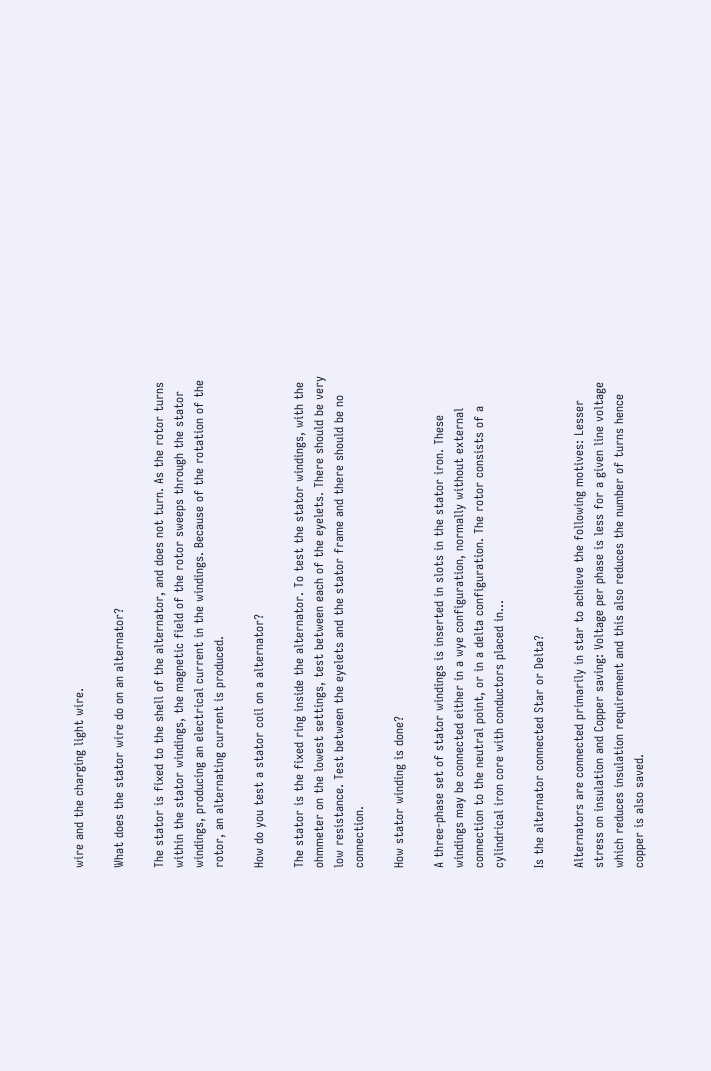wire and the charging light wire.

What does the stator wire do on an alternator?

The stator is fixed to the shell of the alternator, and does not turn. As the rotor turns within the stator windings, the magnetic field of the rotor sweeps through the stator windings, producing an electrical current in the windings. Because of the rotation of the rotor, an alternating current is produced.

How do you test a stator coil on a alternator?

The stator is the fixed ring inside the alternator. To test the stator windings, with the ohmmeter on the lowest settings, test between each of the eyelets. There should be very low resistance. Test between the eyelets and the stator frame and there should be no connection.

How stator winding is done?

A three-phase set of stator windings is inserted in slots in the stator iron. These windings may be connected either in a wye configuration, normally without external connection to the neutral point, or in a delta configuration. The rotor consists of a cylindrical iron core with conductors placed in…

Is the alternator connected Star or Delta?

Alternators are connected primarily in star to achieve the following motives: Lesser stress on insulation and Copper saving: Voltage per phase is less for a given line voltage which reduces insulation requirement and this also reduces the number of turns hence copper is also saved.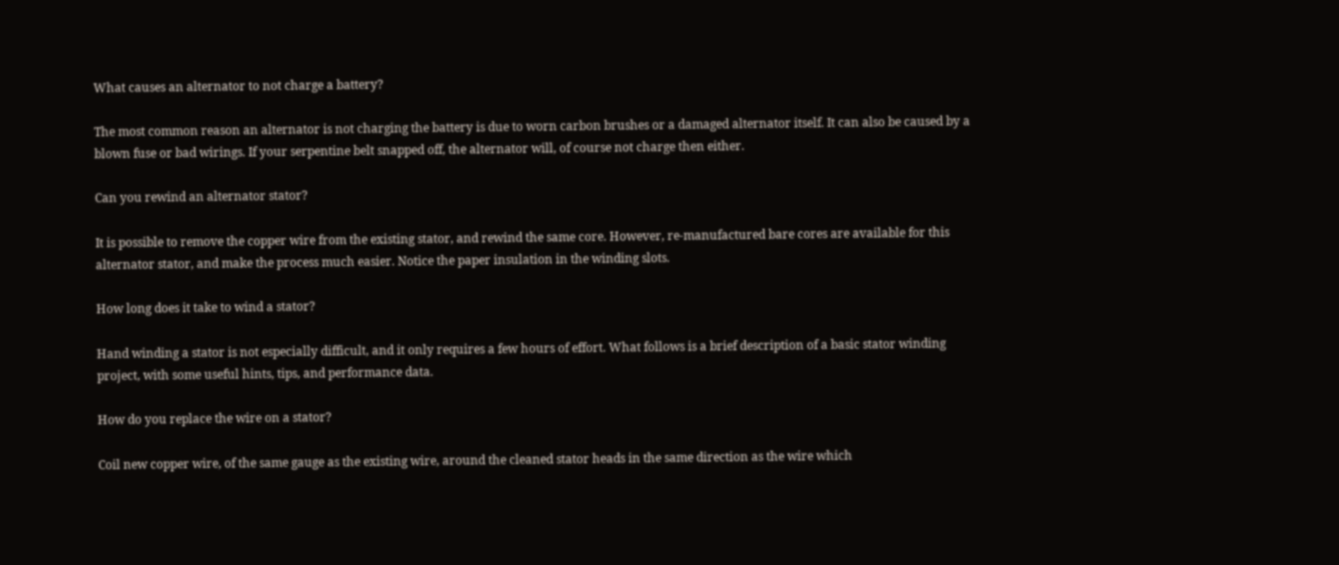What causes an alternator to not charge a battery?

The most common reason an alternator is not charging the battery is due to worn carbon brushes or a damaged alternator itself. It can also be caused by a blown fuse or bad wirings. If your serpentine belt snapped off, the alternator will, of course not charge then either.

Can you rewind an alternator stator?

It is possible to remove the copper wire from the existing stator, and rewind the same core. However, re-manufactured bare cores are available for this alternator stator, and make the process much easier. Notice the paper insulation in the winding slots.

How long does it take to wind a stator?

Hand winding a stator is not especially difficult, and it only requires a few hours of effort. What follows is a brief description of a basic stator winding project, with some useful hints, tips, and performance data.

How do you replace the wire on a stator?

Coil new copper wire, of the same gauge as the existing wire, around the cleaned stator heads in the same direction as the wire which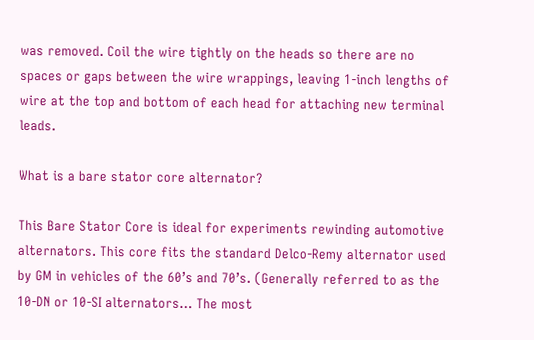was removed. Coil the wire tightly on the heads so there are no spaces or gaps between the wire wrappings, leaving 1-inch lengths of wire at the top and bottom of each head for attaching new terminal leads.

What is a bare stator core alternator?

This Bare Stator Core is ideal for experiments rewinding automotive alternators. This core fits the standard Delco-Remy alternator used by GM in vehicles of the 60’s and 70’s. (Generally referred to as the 10-DN or 10-SI alternators… The most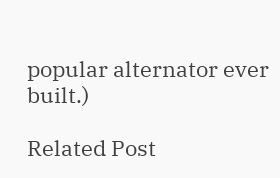popular alternator ever built.)

Related Post